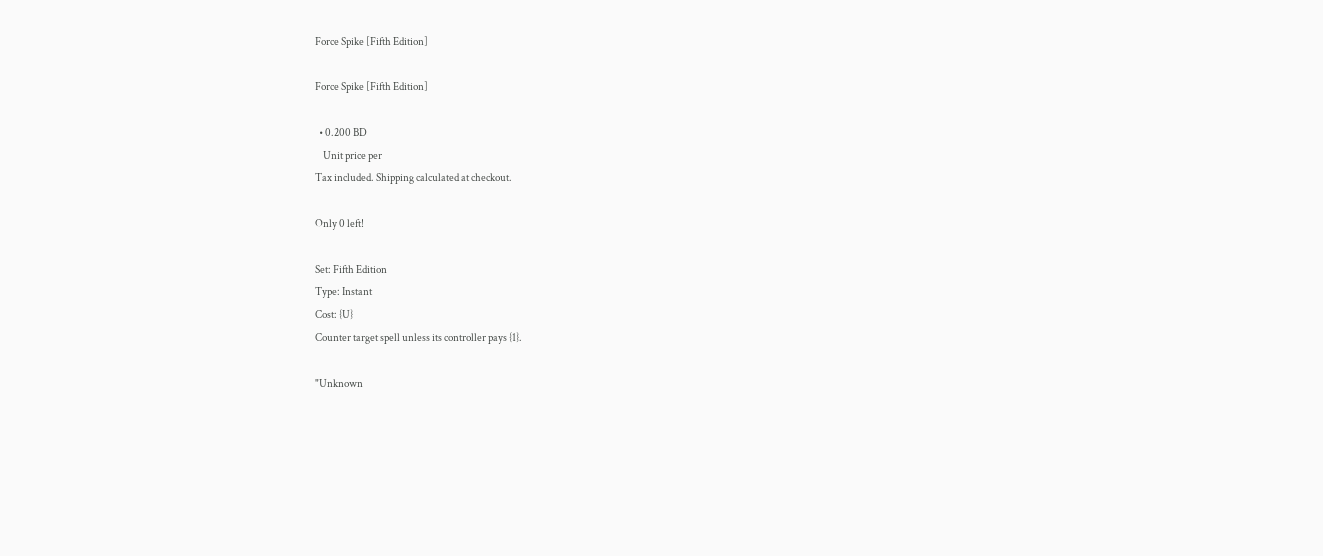Force Spike [Fifth Edition]

Force Spike [Fifth Edition]

  • 0.200 BD
    Unit price per
Tax included. Shipping calculated at checkout.

Only 0 left!

Set: Fifth Edition
Type: Instant
Cost: {U}
Counter target spell unless its controller pays {1}.

"Unknown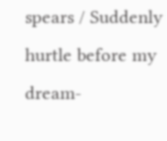spears / Suddenly hurtle before my dream-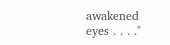awakened eyes . . . ."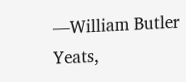—William Butler Yeats,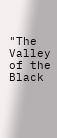"The Valley of the Black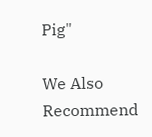Pig"

We Also Recommend